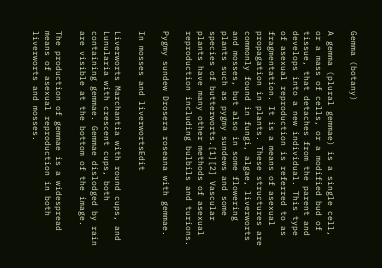Gemma (botany)

A gemma (plural gemmae) is a single cell, or a mass of cells, or a modified bud of tissue, that detaches from the parent and develops into a new individual. This type of asexual reproduction is referred to as fragmentation. It is a means of asexual propagation in plants. These structures are commonly found in fungi, algae, liverworts and mosses, but also in some flowering plants such as pygmy sundews and some species of butterworts.[1][2] Vascular plants have many other methods of asexual reproduction including bulbils and turions.

Pygmy sundew Drosera roseana with gemmae.

In mosses and liverwortsEdit

Liverworts Marchantia with round cups, and Lunularia with crescent cups, both containing gemmae. Gemmae dislodged by rain are visible at the bottom of the image.

The production of gemmae is a widespread means of asexual reproduction in both liverworts and mosses.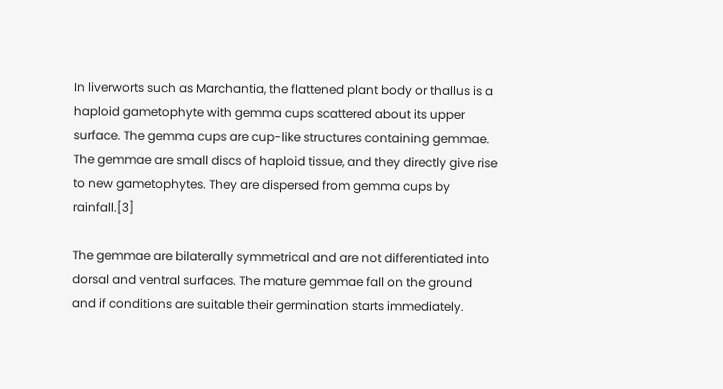In liverworts such as Marchantia, the flattened plant body or thallus is a haploid gametophyte with gemma cups scattered about its upper surface. The gemma cups are cup-like structures containing gemmae. The gemmae are small discs of haploid tissue, and they directly give rise to new gametophytes. They are dispersed from gemma cups by rainfall.[3]

The gemmae are bilaterally symmetrical and are not differentiated into dorsal and ventral surfaces. The mature gemmae fall on the ground and if conditions are suitable their germination starts immediately.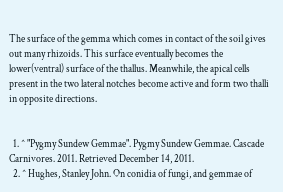The surface of the gemma which comes in contact of the soil gives out many rhizoids. This surface eventually becomes the lower(ventral) surface of the thallus. Meanwhile, the apical cells present in the two lateral notches become active and form two thalli in opposite directions.


  1. ^ "Pygmy Sundew Gemmae". Pygmy Sundew Gemmae. Cascade Carnivores. 2011. Retrieved December 14, 2011.
  2. ^ Hughes, Stanley John. On conidia of fungi, and gemmae of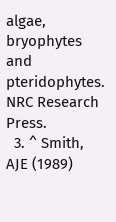algae, bryophytes and pteridophytes. NRC Research Press.
  3. ^ Smith, AJE (1989)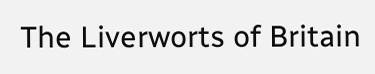The Liverworts of Britain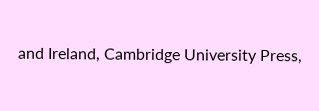and Ireland, Cambridge University Press,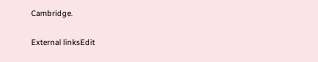Cambridge.

External linksEdit